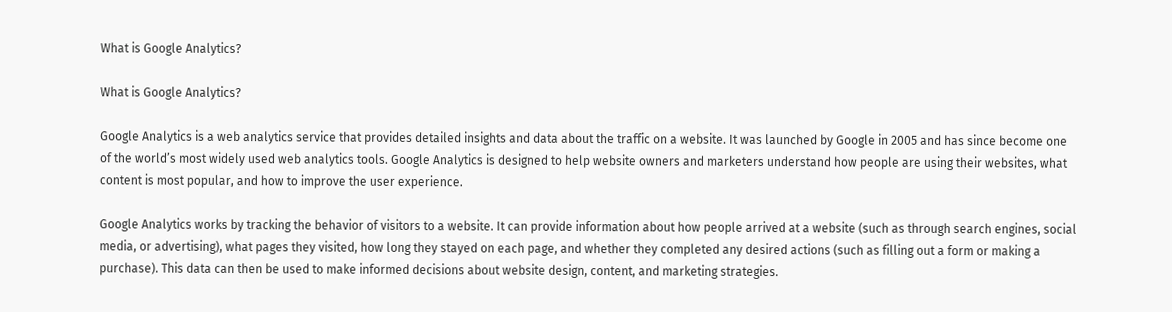What is Google Analytics?

What is Google Analytics?

Google Analytics is a web analytics service that provides detailed insights and data about the traffic on a website. It was launched by Google in 2005 and has since become one of the world’s most widely used web analytics tools. Google Analytics is designed to help website owners and marketers understand how people are using their websites, what content is most popular, and how to improve the user experience.

Google Analytics works by tracking the behavior of visitors to a website. It can provide information about how people arrived at a website (such as through search engines, social media, or advertising), what pages they visited, how long they stayed on each page, and whether they completed any desired actions (such as filling out a form or making a purchase). This data can then be used to make informed decisions about website design, content, and marketing strategies.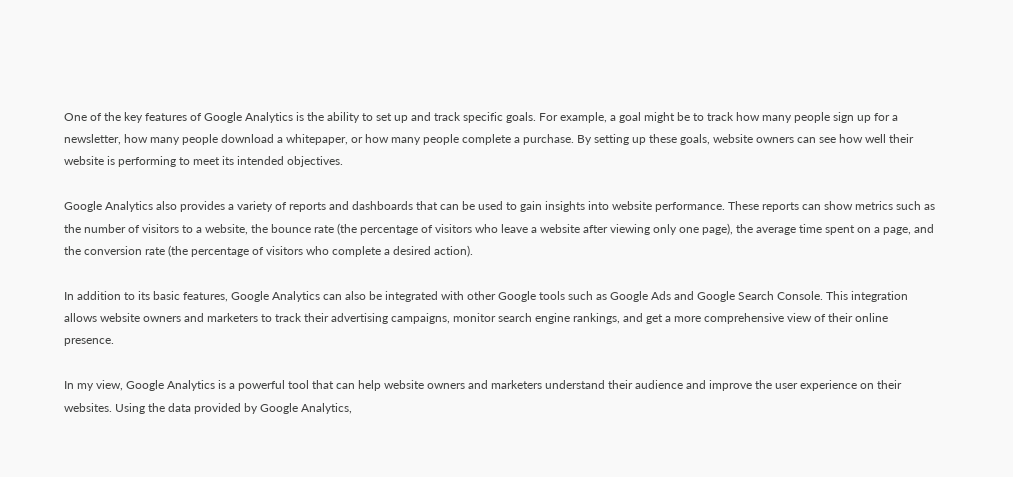One of the key features of Google Analytics is the ability to set up and track specific goals. For example, a goal might be to track how many people sign up for a newsletter, how many people download a whitepaper, or how many people complete a purchase. By setting up these goals, website owners can see how well their website is performing to meet its intended objectives.

Google Analytics also provides a variety of reports and dashboards that can be used to gain insights into website performance. These reports can show metrics such as the number of visitors to a website, the bounce rate (the percentage of visitors who leave a website after viewing only one page), the average time spent on a page, and the conversion rate (the percentage of visitors who complete a desired action).

In addition to its basic features, Google Analytics can also be integrated with other Google tools such as Google Ads and Google Search Console. This integration allows website owners and marketers to track their advertising campaigns, monitor search engine rankings, and get a more comprehensive view of their online presence.

In my view, Google Analytics is a powerful tool that can help website owners and marketers understand their audience and improve the user experience on their websites. Using the data provided by Google Analytics,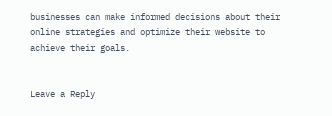businesses can make informed decisions about their online strategies and optimize their website to achieve their goals.


Leave a Reply